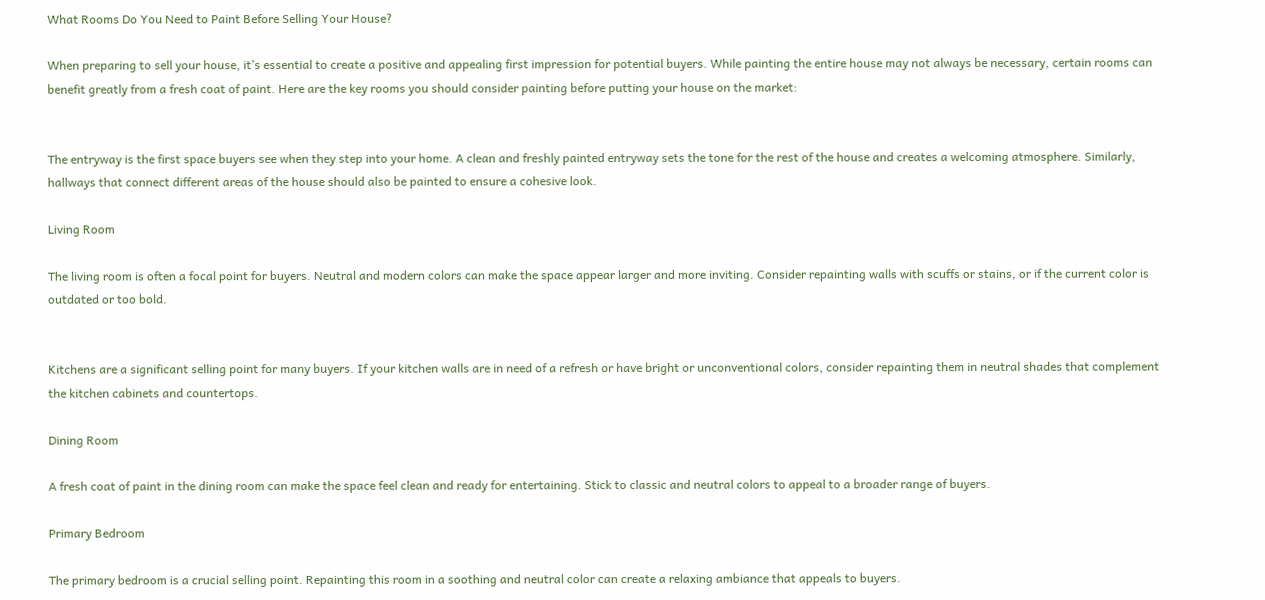What Rooms Do You Need to Paint Before Selling Your House?

When preparing to sell your house, it’s essential to create a positive and appealing first impression for potential buyers. While painting the entire house may not always be necessary, certain rooms can benefit greatly from a fresh coat of paint. Here are the key rooms you should consider painting before putting your house on the market:


The entryway is the first space buyers see when they step into your home. A clean and freshly painted entryway sets the tone for the rest of the house and creates a welcoming atmosphere. Similarly, hallways that connect different areas of the house should also be painted to ensure a cohesive look.

Living Room

The living room is often a focal point for buyers. Neutral and modern colors can make the space appear larger and more inviting. Consider repainting walls with scuffs or stains, or if the current color is outdated or too bold.


Kitchens are a significant selling point for many buyers. If your kitchen walls are in need of a refresh or have bright or unconventional colors, consider repainting them in neutral shades that complement the kitchen cabinets and countertops.

Dining Room

A fresh coat of paint in the dining room can make the space feel clean and ready for entertaining. Stick to classic and neutral colors to appeal to a broader range of buyers.

Primary Bedroom

The primary bedroom is a crucial selling point. Repainting this room in a soothing and neutral color can create a relaxing ambiance that appeals to buyers.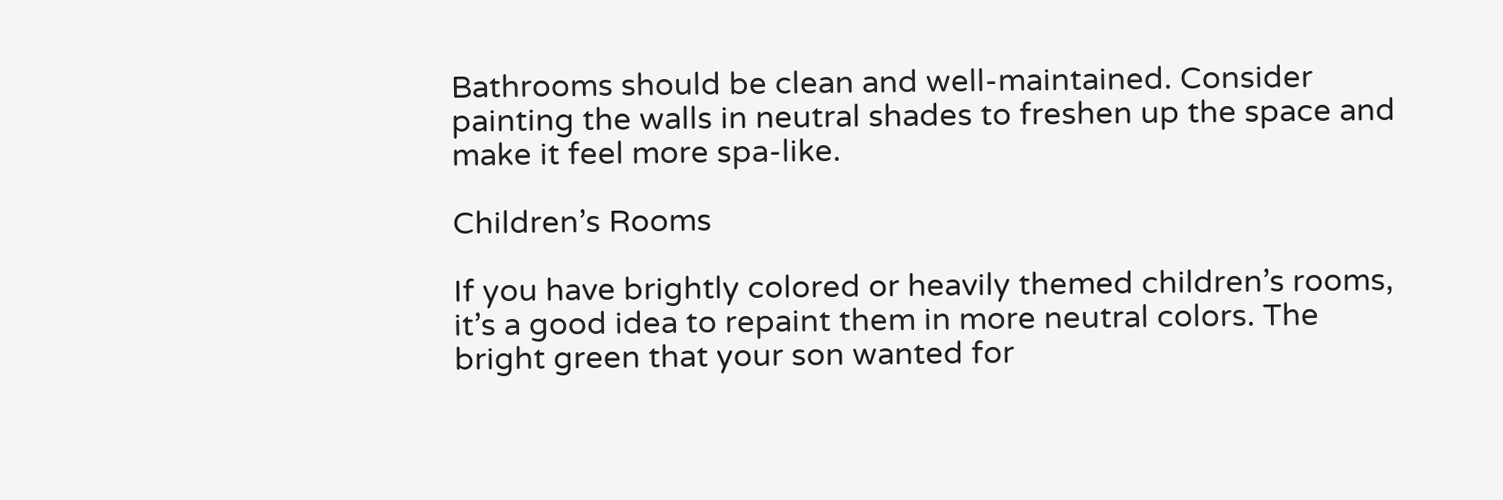Bathrooms should be clean and well-maintained. Consider painting the walls in neutral shades to freshen up the space and make it feel more spa-like.

Children’s Rooms

If you have brightly colored or heavily themed children’s rooms, it’s a good idea to repaint them in more neutral colors. The bright green that your son wanted for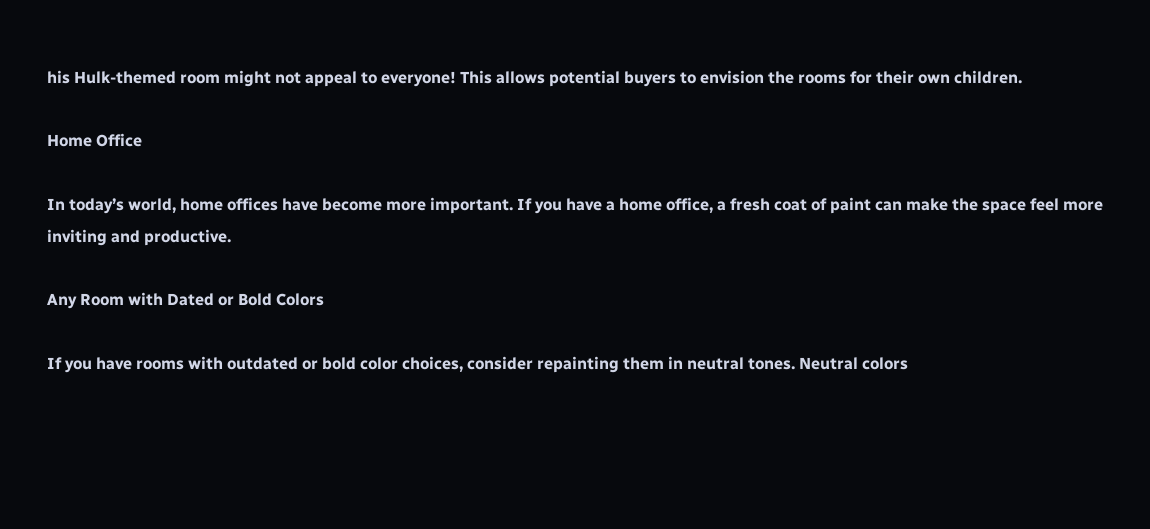his Hulk-themed room might not appeal to everyone! This allows potential buyers to envision the rooms for their own children.

Home Office

In today’s world, home offices have become more important. If you have a home office, a fresh coat of paint can make the space feel more inviting and productive.

Any Room with Dated or Bold Colors

If you have rooms with outdated or bold color choices, consider repainting them in neutral tones. Neutral colors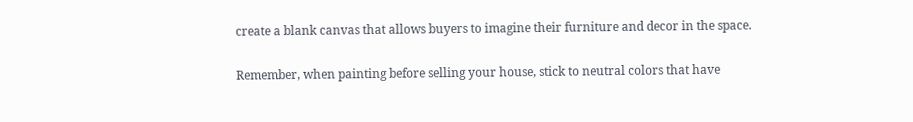create a blank canvas that allows buyers to imagine their furniture and decor in the space.

Remember, when painting before selling your house, stick to neutral colors that have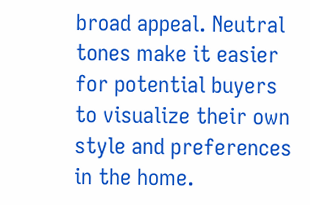broad appeal. Neutral tones make it easier for potential buyers to visualize their own style and preferences in the home.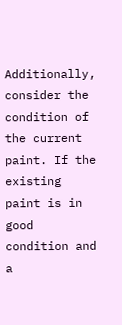Additionally, consider the condition of the current paint. If the existing paint is in good condition and a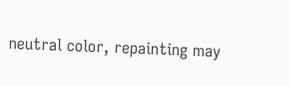neutral color, repainting may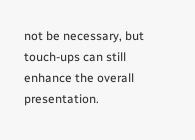not be necessary, but touch-ups can still enhance the overall presentation.